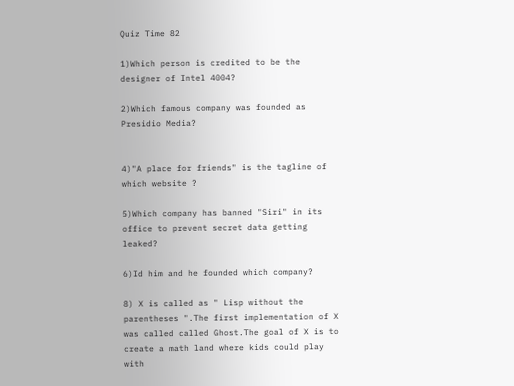Quiz Time 82

1)Which person is credited to be the designer of Intel 4004?

2)Which famous company was founded as Presidio Media?


4)"A place for friends" is the tagline of which website ?

5)Which company has banned "Siri" in its office to prevent secret data getting leaked?

6)Id him and he founded which company?

8) X is called as " Lisp without the parentheses ".The first implementation of X was called called Ghost.The goal of X is to create a math land where kids could play with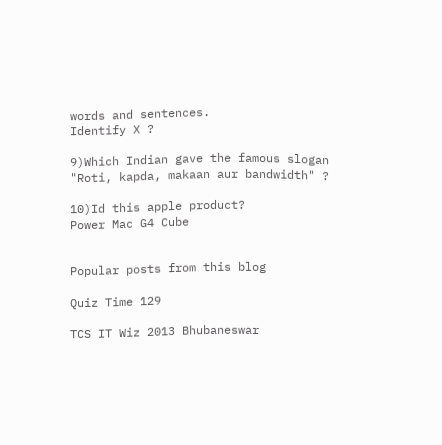words and sentences.
Identify X ?

9)Which Indian gave the famous slogan "Roti, kapda, makaan aur bandwidth" ?

10)Id this apple product?
Power Mac G4 Cube


Popular posts from this blog

Quiz Time 129

TCS IT Wiz 2013 Bhubaneswar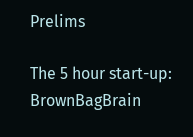Prelims

The 5 hour start-up: BrownBagBrain